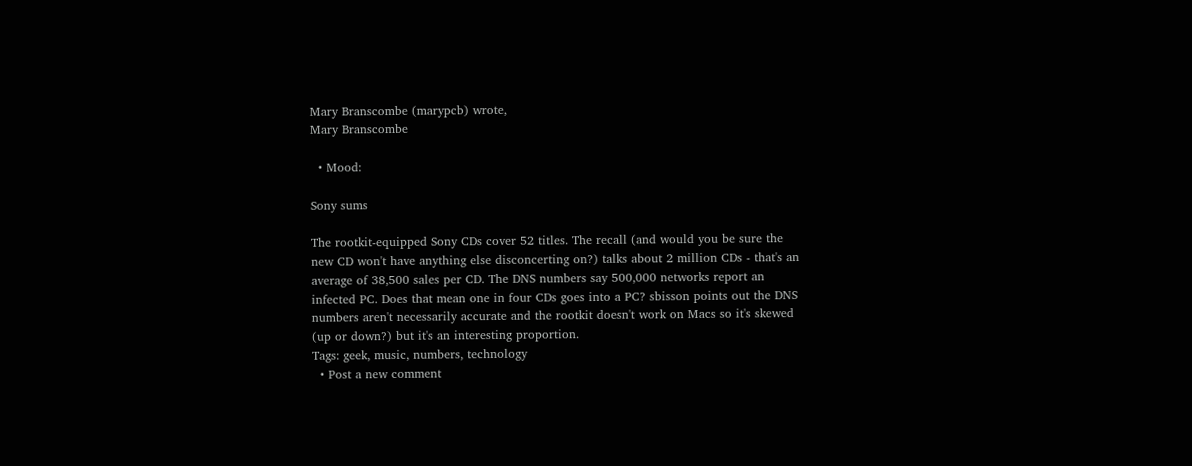Mary Branscombe (marypcb) wrote,
Mary Branscombe

  • Mood:

Sony sums

The rootkit-equipped Sony CDs cover 52 titles. The recall (and would you be sure the new CD won't have anything else disconcerting on?) talks about 2 million CDs - that's an average of 38,500 sales per CD. The DNS numbers say 500,000 networks report an infected PC. Does that mean one in four CDs goes into a PC? sbisson points out the DNS numbers aren't necessarily accurate and the rootkit doesn't work on Macs so it's skewed (up or down?) but it's an interesting proportion.
Tags: geek, music, numbers, technology
  • Post a new comment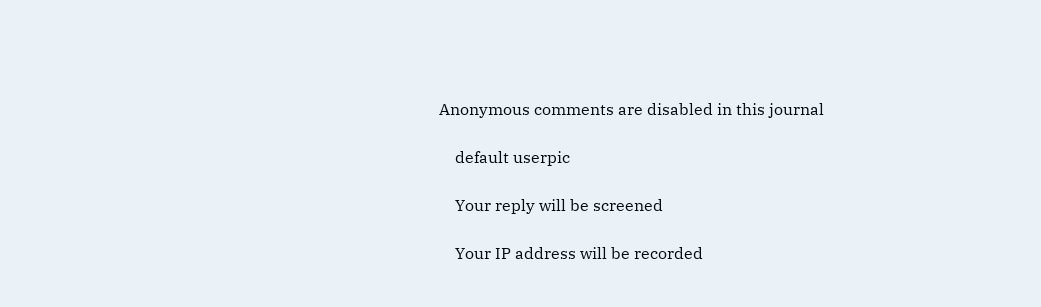Anonymous comments are disabled in this journal

    default userpic

    Your reply will be screened

    Your IP address will be recorded